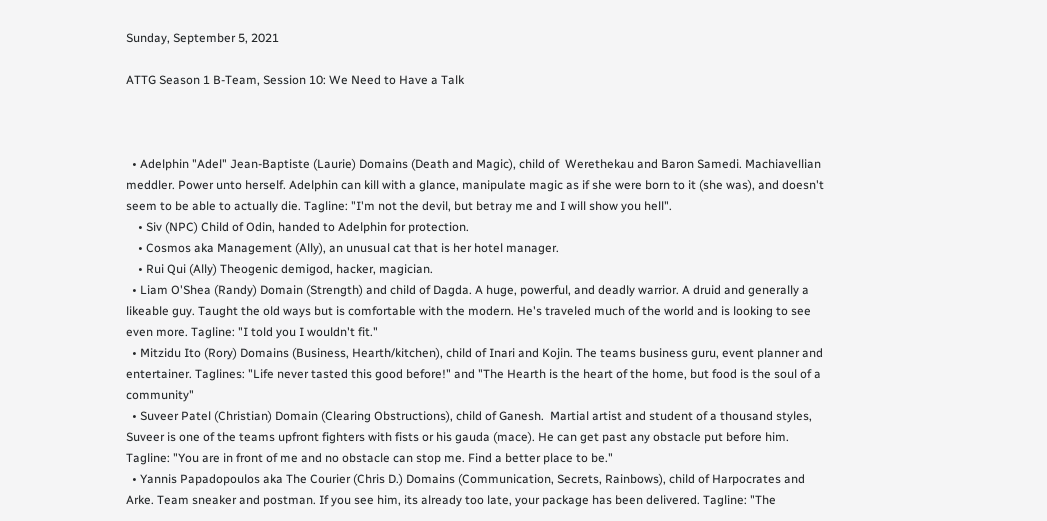Sunday, September 5, 2021

ATTG Season 1 B-Team, Session 10: We Need to Have a Talk



  • Adelphin "Adel" Jean-Baptiste (Laurie) Domains (Death and Magic), child of  Werethekau and Baron Samedi. Machiavellian meddler. Power unto herself. Adelphin can kill with a glance, manipulate magic as if she were born to it (she was), and doesn't seem to be able to actually die. Tagline: "I'm not the devil, but betray me and I will show you hell".
    • Siv (NPC) Child of Odin, handed to Adelphin for protection.
    • Cosmos aka Management (Ally), an unusual cat that is her hotel manager.
    • Rui Qui (Ally) Theogenic demigod, hacker, magician.
  • Liam O'Shea (Randy) Domain (Strength) and child of Dagda. A huge, powerful, and deadly warrior. A druid and generally a likeable guy. Taught the old ways but is comfortable with the modern. He's traveled much of the world and is looking to see even more. Tagline: "I told you I wouldn't fit."
  • Mitzidu Ito (Rory) Domains (Business, Hearth/kitchen), child of Inari and Kojin. The teams business guru, event planner and entertainer. Taglines: "Life never tasted this good before!" and "The Hearth is the heart of the home, but food is the soul of a community"
  • Suveer Patel (Christian) Domain (Clearing Obstructions), child of Ganesh.  Martial artist and student of a thousand styles, Suveer is one of the teams upfront fighters with fists or his gauda (mace). He can get past any obstacle put before him. Tagline: "You are in front of me and no obstacle can stop me. Find a better place to be."
  • Yannis Papadopoulos aka The Courier (Chris D.) Domains (Communication, Secrets, Rainbows), child of Harpocrates and Arke. Team sneaker and postman. If you see him, its already too late, your package has been delivered. Tagline: "The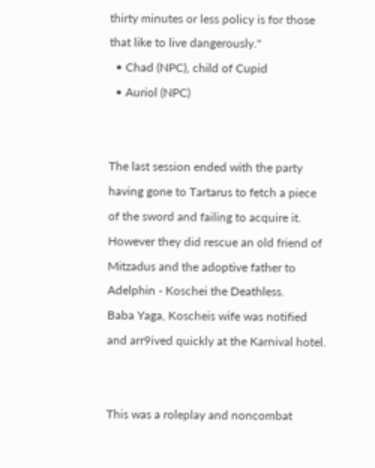thirty minutes or less policy is for those that like to live dangerously."
  • Chad (NPC), child of Cupid
  • Auriol (NPC)


The last session ended with the party having gone to Tartarus to fetch a piece of the sword and failing to acquire it.  However they did rescue an old friend of Mitzadus and the adoptive father to Adelphin - Koschei the Deathless.
Baba Yaga, Koscheis wife was notified and arr9ived quickly at the Karnival hotel.


This was a roleplay and noncombat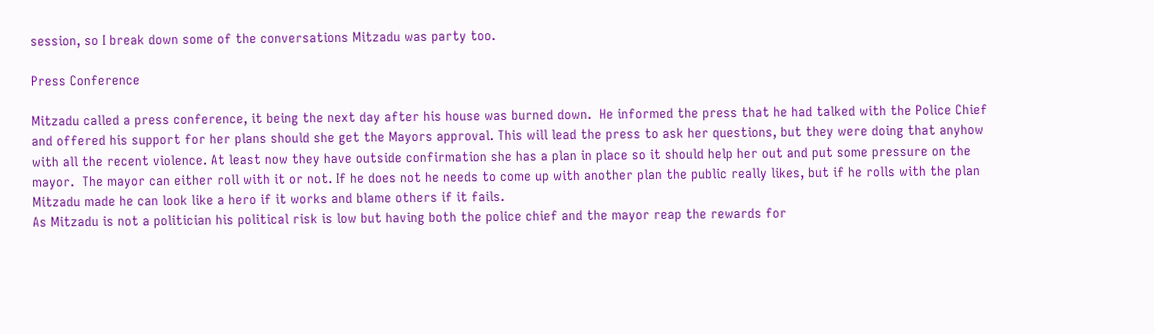session, so I break down some of the conversations Mitzadu was party too.

Press Conference

Mitzadu called a press conference, it being the next day after his house was burned down.  He informed the press that he had talked with the Police Chief and offered his support for her plans should she get the Mayors approval. This will lead the press to ask her questions, but they were doing that anyhow with all the recent violence. At least now they have outside confirmation she has a plan in place so it should help her out and put some pressure on the mayor.  The mayor can either roll with it or not. If he does not he needs to come up with another plan the public really likes, but if he rolls with the plan Mitzadu made he can look like a hero if it works and blame others if it fails.
As Mitzadu is not a politician his political risk is low but having both the police chief and the mayor reap the rewards for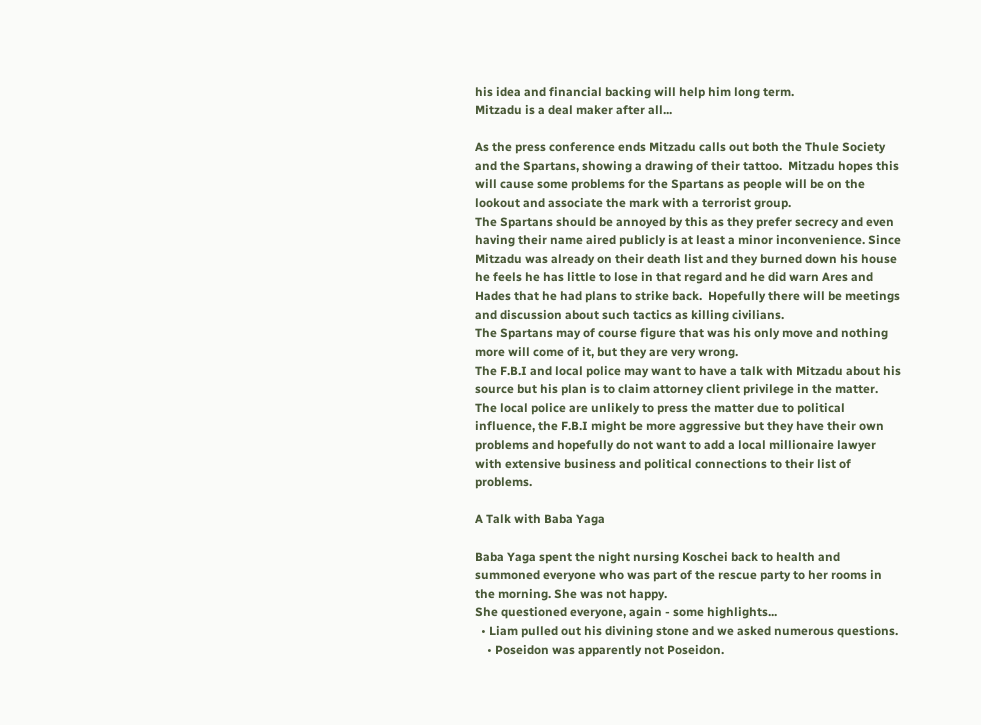his idea and financial backing will help him long term.
Mitzadu is a deal maker after all...

As the press conference ends Mitzadu calls out both the Thule Society and the Spartans, showing a drawing of their tattoo.  Mitzadu hopes this will cause some problems for the Spartans as people will be on the lookout and associate the mark with a terrorist group.
The Spartans should be annoyed by this as they prefer secrecy and even having their name aired publicly is at least a minor inconvenience. Since Mitzadu was already on their death list and they burned down his house he feels he has little to lose in that regard and he did warn Ares and Hades that he had plans to strike back.  Hopefully there will be meetings and discussion about such tactics as killing civilians.
The Spartans may of course figure that was his only move and nothing more will come of it, but they are very wrong.
The F.B.I and local police may want to have a talk with Mitzadu about his source but his plan is to claim attorney client privilege in the matter. The local police are unlikely to press the matter due to political influence, the F.B.I might be more aggressive but they have their own problems and hopefully do not want to add a local millionaire lawyer with extensive business and political connections to their list of problems.

A Talk with Baba Yaga

Baba Yaga spent the night nursing Koschei back to health and summoned everyone who was part of the rescue party to her rooms in the morning. She was not happy.
She questioned everyone, again - some highlights...
  • Liam pulled out his divining stone and we asked numerous questions.
    • Poseidon was apparently not Poseidon.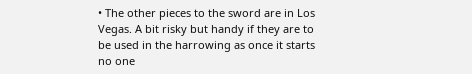• The other pieces to the sword are in Los Vegas. A bit risky but handy if they are to be used in the harrowing as once it starts no one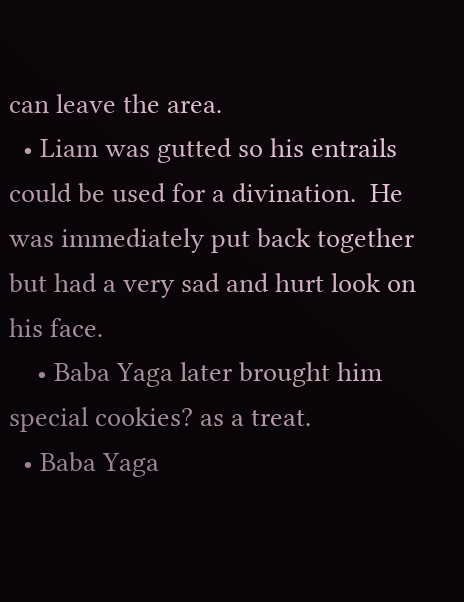can leave the area.
  • Liam was gutted so his entrails could be used for a divination.  He was immediately put back together but had a very sad and hurt look on his face.
    • Baba Yaga later brought him special cookies? as a treat.
  • Baba Yaga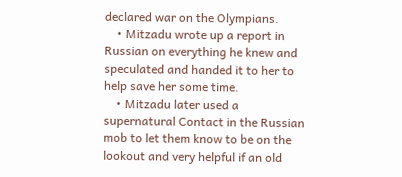declared war on the Olympians.
    • Mitzadu wrote up a report in Russian on everything he knew and speculated and handed it to her to help save her some time.
    • Mitzadu later used a supernatural Contact in the Russian mob to let them know to be on the lookout and very helpful if an old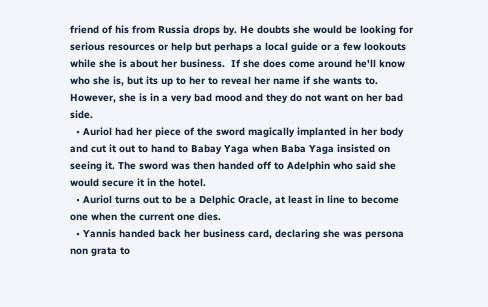friend of his from Russia drops by. He doubts she would be looking for serious resources or help but perhaps a local guide or a few lookouts while she is about her business.  If she does come around he'll know who she is, but its up to her to reveal her name if she wants to. However, she is in a very bad mood and they do not want on her bad side.
  • Auriol had her piece of the sword magically implanted in her body and cut it out to hand to Babay Yaga when Baba Yaga insisted on seeing it. The sword was then handed off to Adelphin who said she would secure it in the hotel.
  • Auriol turns out to be a Delphic Oracle, at least in line to become one when the current one dies.
  • Yannis handed back her business card, declaring she was persona non grata to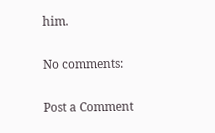him.

No comments:

Post a Comment